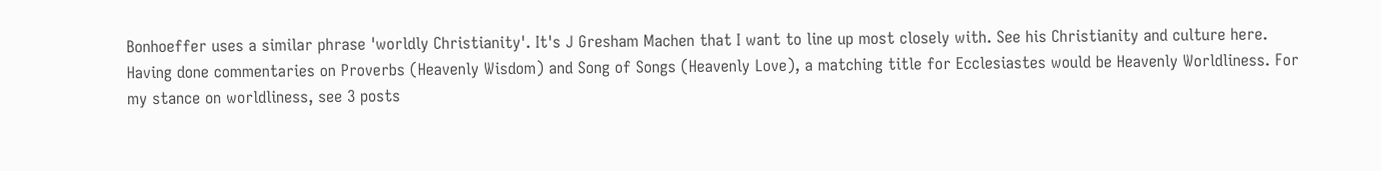Bonhoeffer uses a similar phrase 'worldly Christianity'. It's J Gresham Machen that I want to line up most closely with. See his Christianity and culture here. Having done commentaries on Proverbs (Heavenly Wisdom) and Song of Songs (Heavenly Love), a matching title for Ecclesiastes would be Heavenly Worldliness. For my stance on worldliness, see 3 posts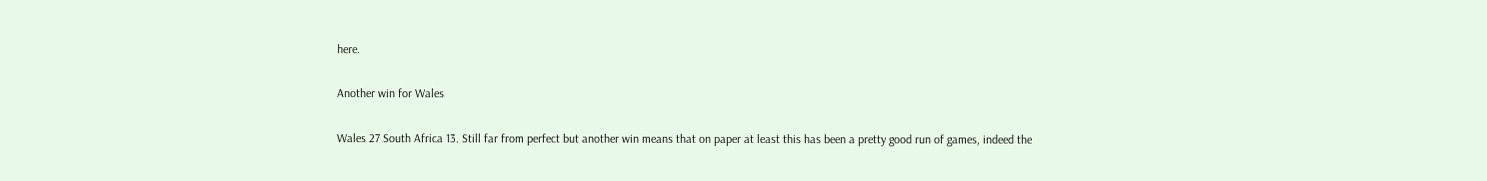here.

Another win for Wales

Wales 27 South Africa 13. Still far from perfect but another win means that on paper at least this has been a pretty good run of games, indeed the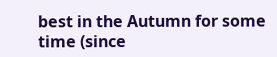best in the Autumn for some time (since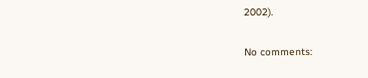2002).

No comments: